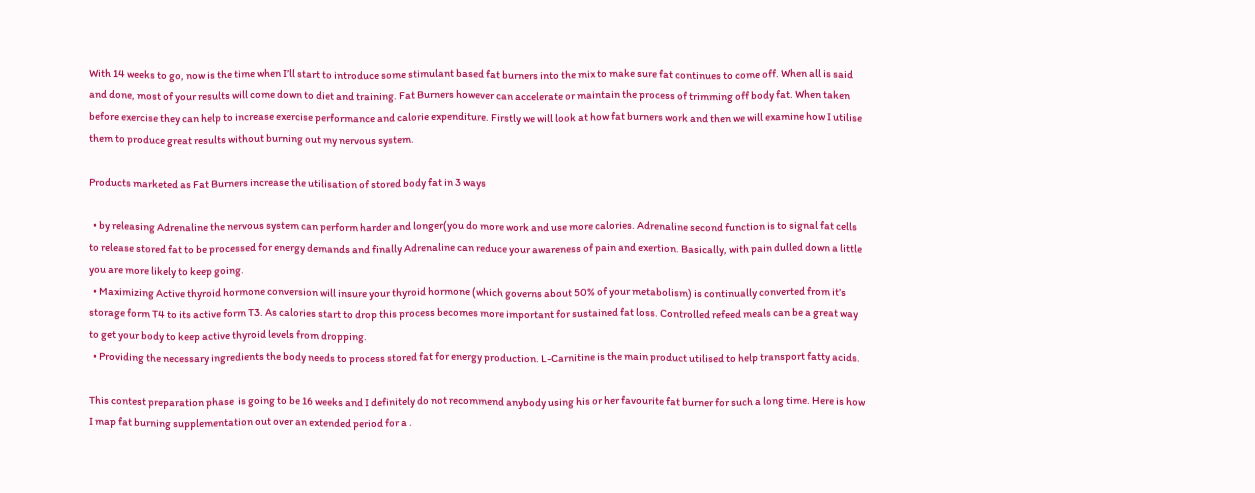With 14 weeks to go, now is the time when I’ll start to introduce some stimulant based fat burners into the mix to make sure fat continues to come off. When all is said and done, most of your results will come down to diet and training. Fat Burners however can accelerate or maintain the process of trimming off body fat. When taken before exercise they can help to increase exercise performance and calorie expenditure. Firstly we will look at how fat burners work and then we will examine how I utilise them to produce great results without burning out my nervous system.

Products marketed as Fat Burners increase the utilisation of stored body fat in 3 ways

  • by releasing Adrenaline the nervous system can perform harder and longer(you do more work and use more calories. Adrenaline second function is to signal fat cells to release stored fat to be processed for energy demands and finally Adrenaline can reduce your awareness of pain and exertion. Basically, with pain dulled down a little you are more likely to keep going.
  • Maximizing Active thyroid hormone conversion will insure your thyroid hormone (which governs about 50% of your metabolism) is continually converted from it’s storage form T4 to its active form T3. As calories start to drop this process becomes more important for sustained fat loss. Controlled refeed meals can be a great way to get your body to keep active thyroid levels from dropping.
  • Providing the necessary ingredients the body needs to process stored fat for energy production. L-Carnitine is the main product utilised to help transport fatty acids.

This contest preparation phase  is going to be 16 weeks and I definitely do not recommend anybody using his or her favourite fat burner for such a long time. Here is how I map fat burning supplementation out over an extended period for a .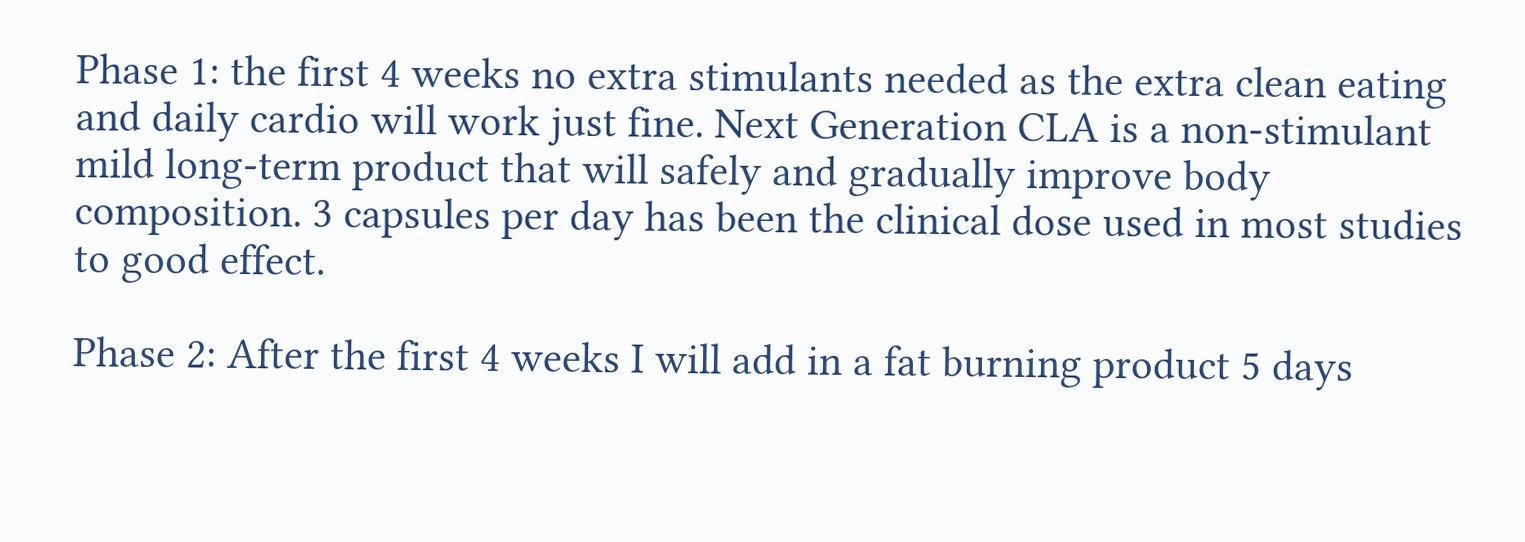Phase 1: the first 4 weeks no extra stimulants needed as the extra clean eating and daily cardio will work just fine. Next Generation CLA is a non-stimulant mild long-term product that will safely and gradually improve body composition. 3 capsules per day has been the clinical dose used in most studies to good effect.

Phase 2: After the first 4 weeks I will add in a fat burning product 5 days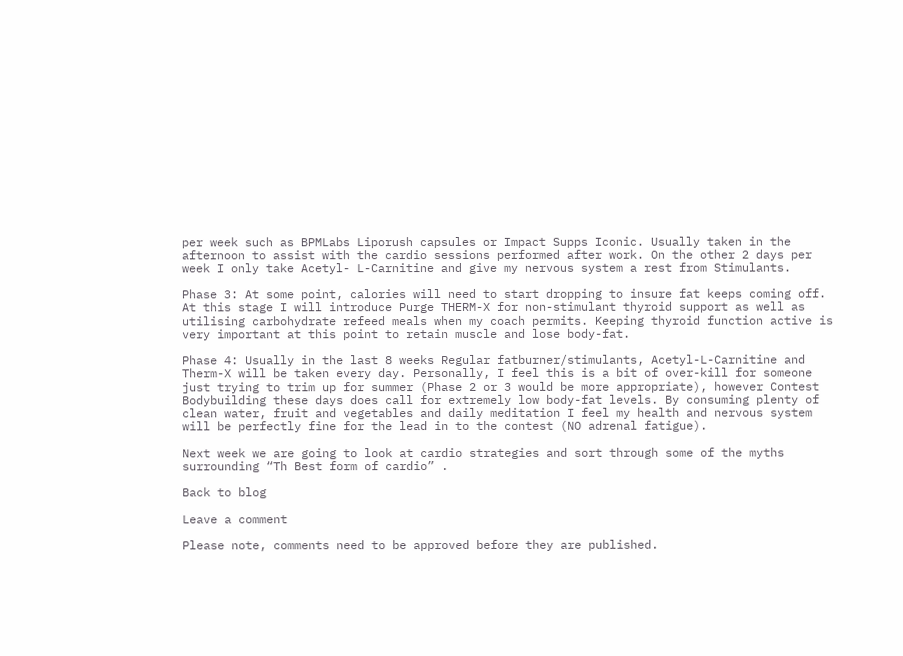per week such as BPMLabs Liporush capsules or Impact Supps Iconic. Usually taken in the afternoon to assist with the cardio sessions performed after work. On the other 2 days per week I only take Acetyl- L-Carnitine and give my nervous system a rest from Stimulants.

Phase 3: At some point, calories will need to start dropping to insure fat keeps coming off. At this stage I will introduce Purge THERM-X for non-stimulant thyroid support as well as utilising carbohydrate refeed meals when my coach permits. Keeping thyroid function active is very important at this point to retain muscle and lose body-fat.

Phase 4: Usually in the last 8 weeks Regular fatburner/stimulants, Acetyl-L-Carnitine and Therm-X will be taken every day. Personally, I feel this is a bit of over-kill for someone just trying to trim up for summer (Phase 2 or 3 would be more appropriate), however Contest Bodybuilding these days does call for extremely low body-fat levels. By consuming plenty of clean water, fruit and vegetables and daily meditation I feel my health and nervous system will be perfectly fine for the lead in to the contest (NO adrenal fatigue).

Next week we are going to look at cardio strategies and sort through some of the myths surrounding “Th Best form of cardio” .

Back to blog

Leave a comment

Please note, comments need to be approved before they are published.